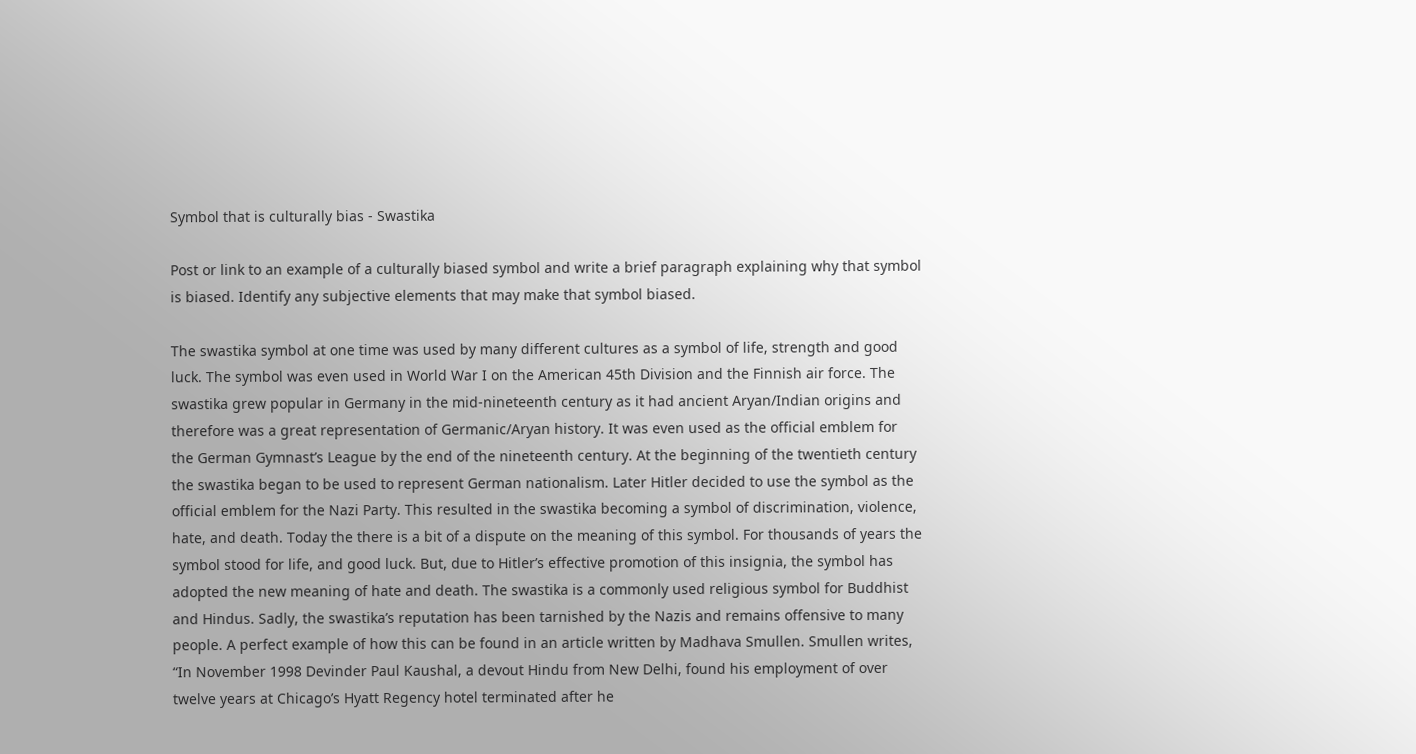Symbol that is culturally bias - Swastika

Post or link to an example of a culturally biased symbol and write a brief paragraph explaining why that symbol is biased. Identify any subjective elements that may make that symbol biased.

The swastika symbol at one time was used by many different cultures as a symbol of life, strength and good luck. The symbol was even used in World War I on the American 45th Division and the Finnish air force. The swastika grew popular in Germany in the mid-nineteenth century as it had ancient Aryan/Indian origins and therefore was a great representation of Germanic/Aryan history. It was even used as the official emblem for the German Gymnast’s League by the end of the nineteenth century. At the beginning of the twentieth century the swastika began to be used to represent German nationalism. Later Hitler decided to use the symbol as the official emblem for the Nazi Party. This resulted in the swastika becoming a symbol of discrimination, violence, hate, and death. Today the there is a bit of a dispute on the meaning of this symbol. For thousands of years the symbol stood for life, and good luck. But, due to Hitler’s effective promotion of this insignia, the symbol has adopted the new meaning of hate and death. The swastika is a commonly used religious symbol for Buddhist and Hindus. Sadly, the swastika’s reputation has been tarnished by the Nazis and remains offensive to many people. A perfect example of how this can be found in an article written by Madhava Smullen. Smullen writes, “In November 1998 Devinder Paul Kaushal, a devout Hindu from New Delhi, found his employment of over twelve years at Chicago’s Hyatt Regency hotel terminated after he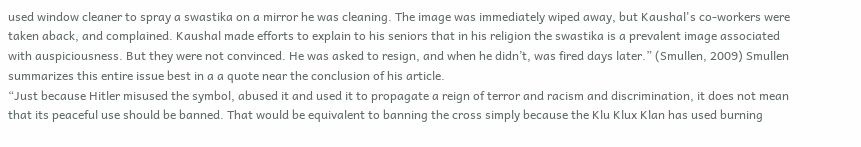used window cleaner to spray a swastika on a mirror he was cleaning. The image was immediately wiped away, but Kaushal's co-workers were taken aback, and complained. Kaushal made efforts to explain to his seniors that in his religion the swastika is a prevalent image associated with auspiciousness. But they were not convinced. He was asked to resign, and when he didn’t, was fired days later.” (Smullen, 2009) Smullen summarizes this entire issue best in a a quote near the conclusion of his article.
“Just because Hitler misused the symbol, abused it and used it to propagate a reign of terror and racism and discrimination, it does not mean that its peaceful use should be banned. That would be equivalent to banning the cross simply because the Klu Klux Klan has used burning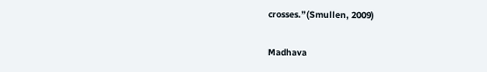crosses.”(Smullen, 2009)

Madhava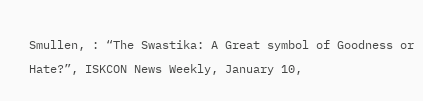Smullen, : “The Swastika: A Great symbol of Goodness or Hate?”, ISKCON News Weekly, January 10,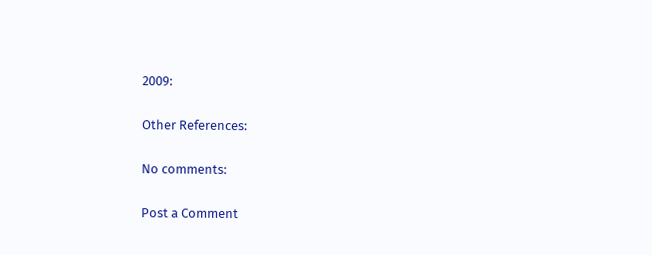2009:

Other References:

No comments:

Post a Comment